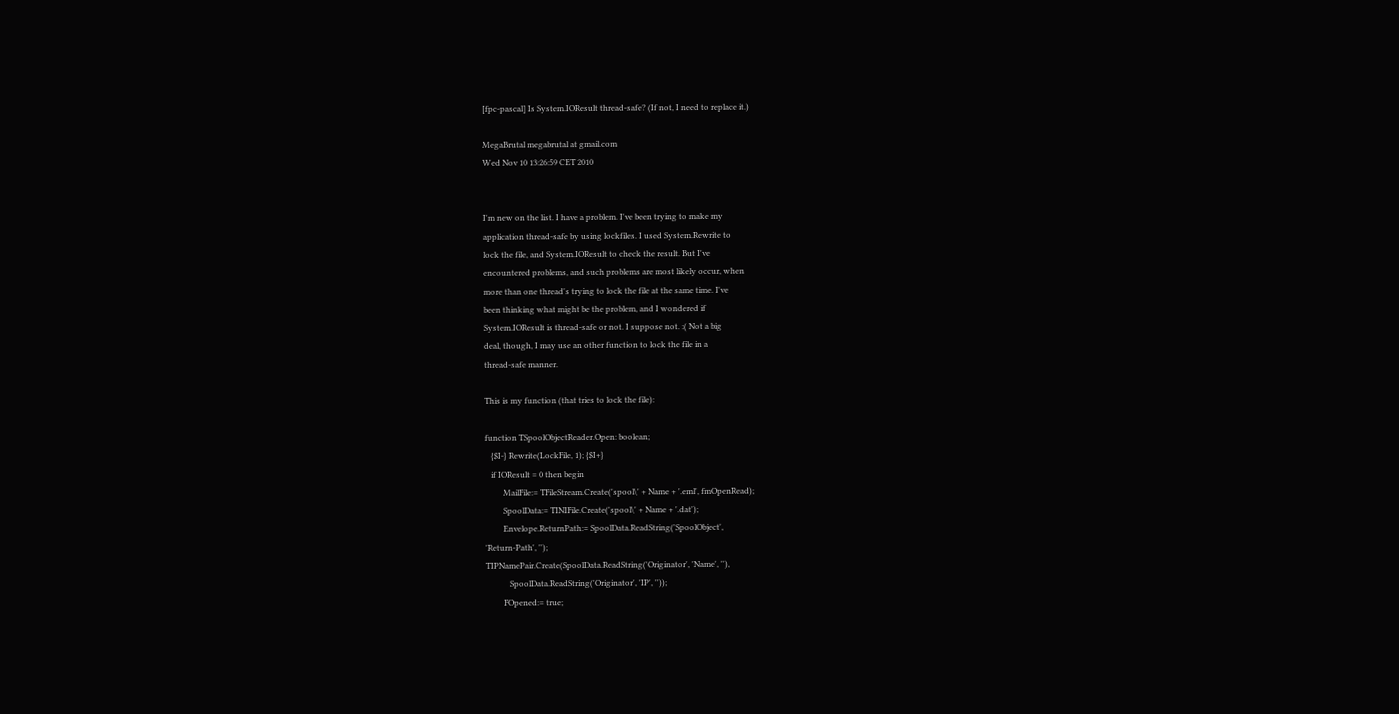[fpc-pascal] Is System.IOResult thread-safe? (If not, I need to replace it.)

MegaBrutal megabrutal at gmail.com
Wed Nov 10 13:26:59 CET 2010


I'm new on the list. I have a problem. I've been trying to make my
application thread-safe by using lockfiles. I used System.Rewrite to
lock the file, and System.IOResult to check the result. But I've
encountered problems, and such problems are most likely occur, when
more than one thread's trying to lock the file at the same time. I've
been thinking what might be the problem, and I wondered if
System.IOResult is thread-safe or not. I suppose not. :( Not a big
deal, though, I may use an other function to lock the file in a
thread-safe manner.

This is my function (that tries to lock the file):

function TSpoolObjectReader.Open: boolean;
   {$I-} Rewrite(LockFile, 1); {$I+}
   if IOResult = 0 then begin
         MailFile:= TFileStream.Create('spool\' + Name + '.eml', fmOpenRead);
         SpoolData:= TINIFile.Create('spool\' + Name + '.dat');
         Envelope.ReturnPath:= SpoolData.ReadString('SpoolObject',
'Return-Path', '');
TIPNamePair.Create(SpoolData.ReadString('Originator', 'Name', ''),
            SpoolData.ReadString('Originator', 'IP', ''));
         FOpened:= true;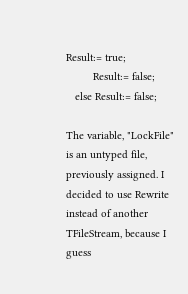Result:= true;
         Result:= false;
   else Result:= false;

The variable, "LockFile" is an untyped file, previously assigned. I
decided to use Rewrite instead of another TFileStream, because I guess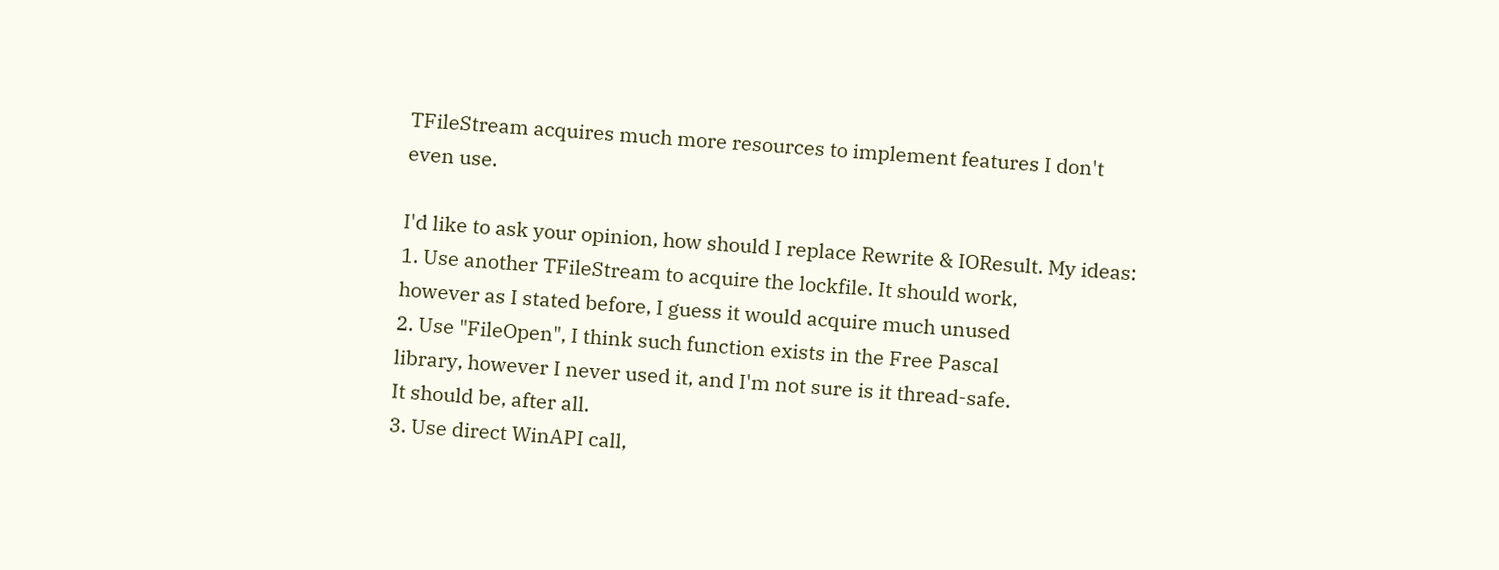TFileStream acquires much more resources to implement features I don't
even use.

I'd like to ask your opinion, how should I replace Rewrite & IOResult. My ideas:
1. Use another TFileStream to acquire the lockfile. It should work,
however as I stated before, I guess it would acquire much unused
2. Use "FileOpen", I think such function exists in the Free Pascal
library, however I never used it, and I'm not sure is it thread-safe.
It should be, after all.
3. Use direct WinAPI call,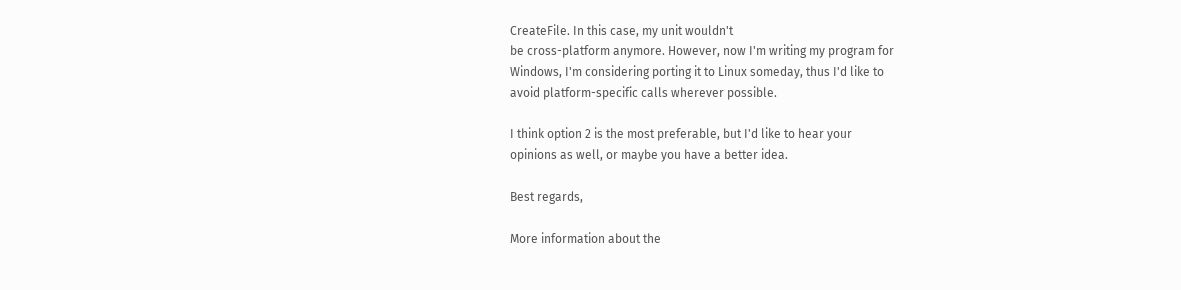CreateFile. In this case, my unit wouldn't
be cross-platform anymore. However, now I'm writing my program for
Windows, I'm considering porting it to Linux someday, thus I'd like to
avoid platform-specific calls wherever possible.

I think option 2 is the most preferable, but I'd like to hear your
opinions as well, or maybe you have a better idea.

Best regards,

More information about the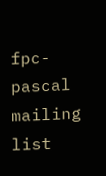fpc-pascal mailing list